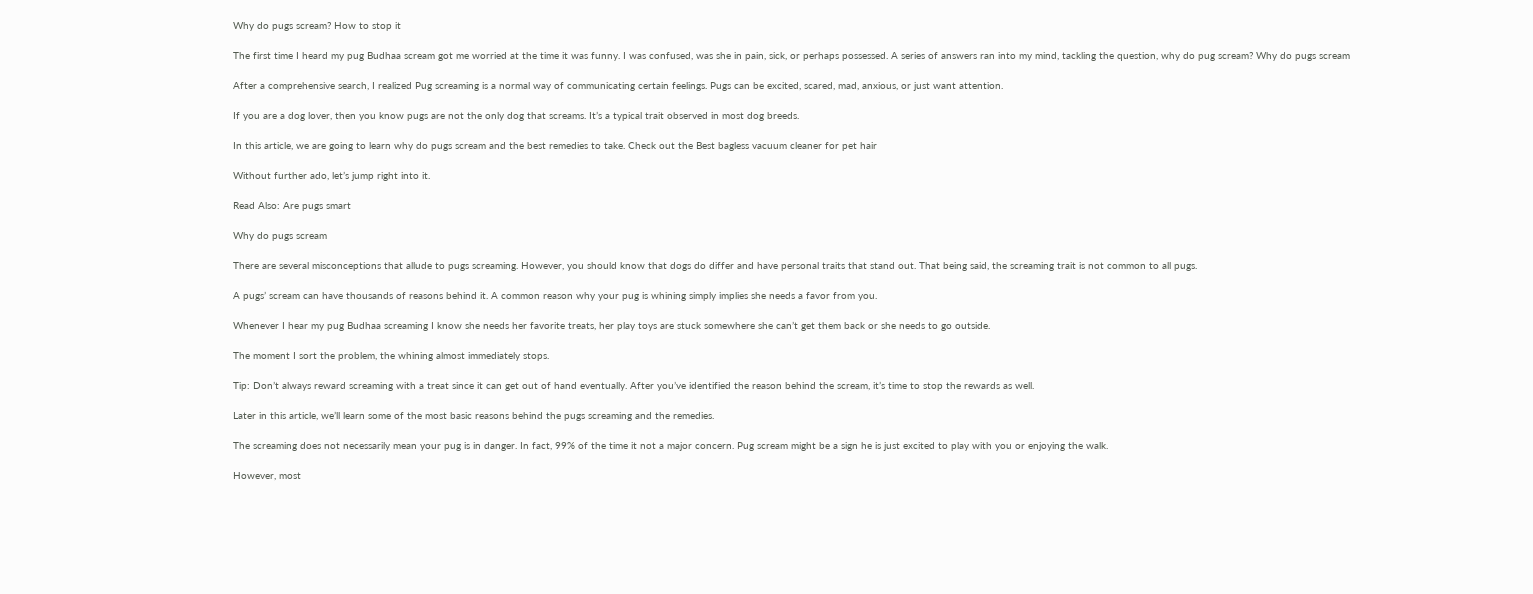Why do pugs scream? How to stop it

The first time I heard my pug Budhaa scream got me worried at the time it was funny. I was confused, was she in pain, sick, or perhaps possessed. A series of answers ran into my mind, tackling the question, why do pug scream? Why do pugs scream

After a comprehensive search, I realized Pug screaming is a normal way of communicating certain feelings. Pugs can be excited, scared, mad, anxious, or just want attention.

If you are a dog lover, then you know pugs are not the only dog that screams. It’s a typical trait observed in most dog breeds.

In this article, we are going to learn why do pugs scream and the best remedies to take. Check out the Best bagless vacuum cleaner for pet hair

Without further ado, let’s jump right into it.

Read Also: Are pugs smart

Why do pugs scream

There are several misconceptions that allude to pugs screaming. However, you should know that dogs do differ and have personal traits that stand out. That being said, the screaming trait is not common to all pugs.

A pugs’ scream can have thousands of reasons behind it. A common reason why your pug is whining simply implies she needs a favor from you.

Whenever I hear my pug Budhaa screaming I know she needs her favorite treats, her play toys are stuck somewhere she can’t get them back or she needs to go outside.

The moment I sort the problem, the whining almost immediately stops.

Tip: Don’t always reward screaming with a treat since it can get out of hand eventually. After you’ve identified the reason behind the scream, it’s time to stop the rewards as well.

Later in this article, we’ll learn some of the most basic reasons behind the pugs screaming and the remedies.

The screaming does not necessarily mean your pug is in danger. In fact, 99% of the time it not a major concern. Pug scream might be a sign he is just excited to play with you or enjoying the walk.

However, most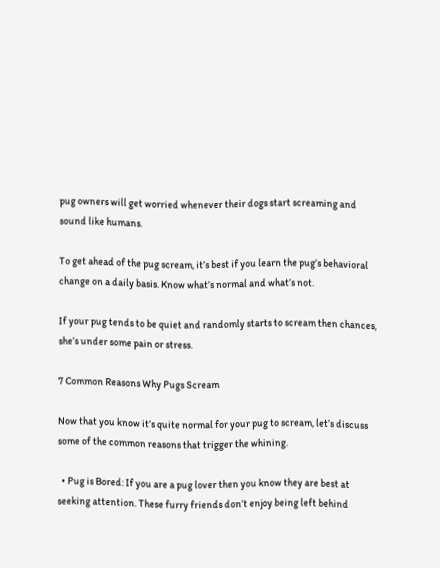pug owners will get worried whenever their dogs start screaming and sound like humans.

To get ahead of the pug scream, it’s best if you learn the pug’s behavioral change on a daily basis. Know what’s normal and what’s not.

If your pug tends to be quiet and randomly starts to scream then chances, she’s under some pain or stress.

7 Common Reasons Why Pugs Scream

Now that you know it’s quite normal for your pug to scream, let’s discuss some of the common reasons that trigger the whining.

  • Pug is Bored: If you are a pug lover then you know they are best at seeking attention. These furry friends don’t enjoy being left behind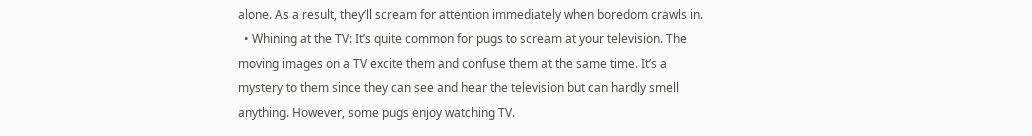alone. As a result, they’ll scream for attention immediately when boredom crawls in.
  • Whining at the TV: It’s quite common for pugs to scream at your television. The moving images on a TV excite them and confuse them at the same time. It’s a mystery to them since they can see and hear the television but can hardly smell anything. However, some pugs enjoy watching TV.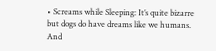• Screams while Sleeping: It’s quite bizarre but dogs do have dreams like we humans. And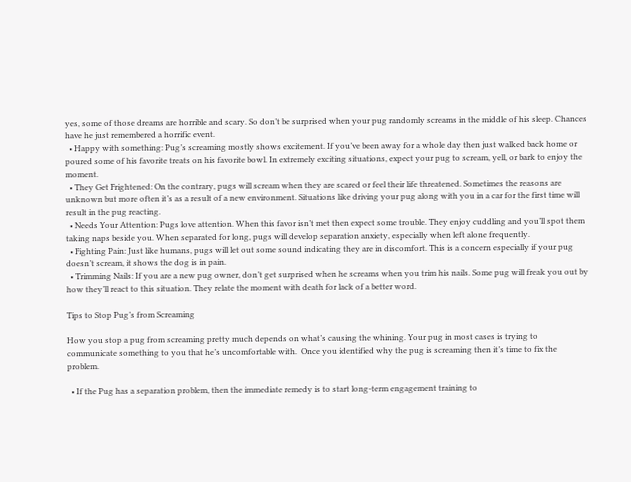yes, some of those dreams are horrible and scary. So don’t be surprised when your pug randomly screams in the middle of his sleep. Chances have he just remembered a horrific event.
  • Happy with something: Pug’s screaming mostly shows excitement. If you’ve been away for a whole day then just walked back home or poured some of his favorite treats on his favorite bowl. In extremely exciting situations, expect your pug to scream, yell, or bark to enjoy the moment.
  • They Get Frightened: On the contrary, pugs will scream when they are scared or feel their life threatened. Sometimes the reasons are unknown but more often it’s as a result of a new environment. Situations like driving your pug along with you in a car for the first time will result in the pug reacting.
  • Needs Your Attention: Pugs love attention. When this favor isn’t met then expect some trouble. They enjoy cuddling and you’ll spot them taking naps beside you. When separated for long, pugs will develop separation anxiety, especially when left alone frequently.
  • Fighting Pain: Just like humans, pugs will let out some sound indicating they are in discomfort. This is a concern especially if your pug doesn’t scream, it shows the dog is in pain.
  • Trimming Nails: If you are a new pug owner, don’t get surprised when he screams when you trim his nails. Some pug will freak you out by how they’ll react to this situation. They relate the moment with death for lack of a better word.

Tips to Stop Pug’s from Screaming

How you stop a pug from screaming pretty much depends on what’s causing the whining. Your pug in most cases is trying to communicate something to you that he’s uncomfortable with.  Once you identified why the pug is screaming then it’s time to fix the problem.

  • If the Pug has a separation problem, then the immediate remedy is to start long-term engagement training to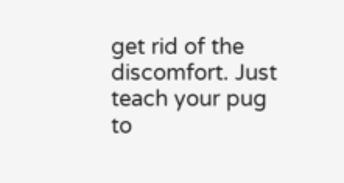get rid of the discomfort. Just teach your pug to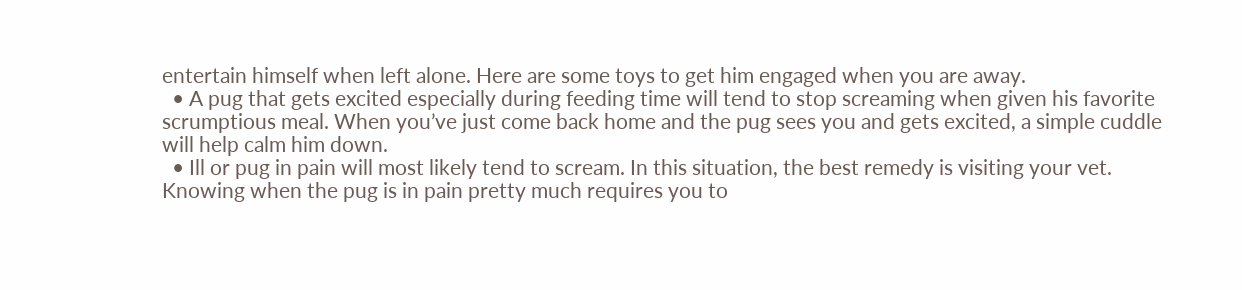entertain himself when left alone. Here are some toys to get him engaged when you are away.
  • A pug that gets excited especially during feeding time will tend to stop screaming when given his favorite scrumptious meal. When you’ve just come back home and the pug sees you and gets excited, a simple cuddle will help calm him down.
  • Ill or pug in pain will most likely tend to scream. In this situation, the best remedy is visiting your vet. Knowing when the pug is in pain pretty much requires you to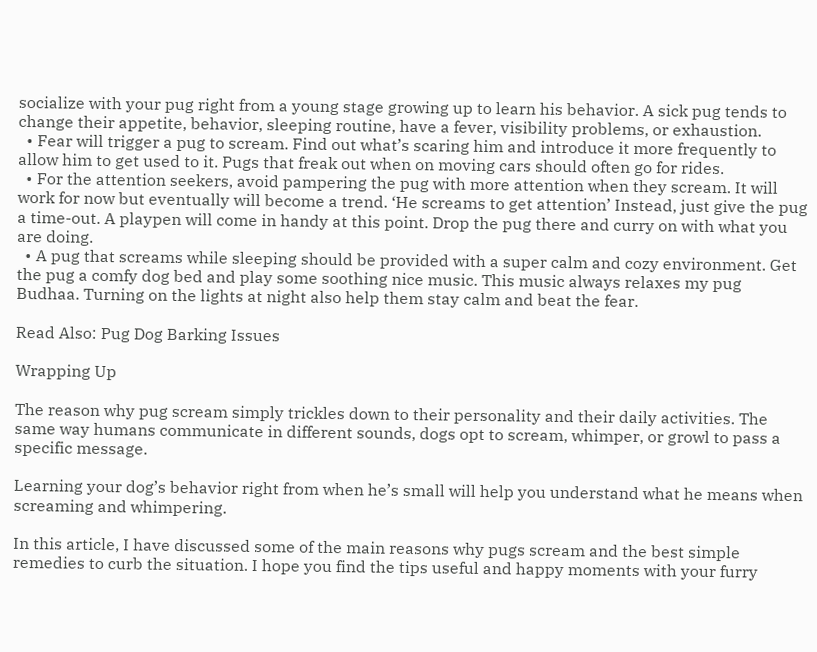socialize with your pug right from a young stage growing up to learn his behavior. A sick pug tends to change their appetite, behavior, sleeping routine, have a fever, visibility problems, or exhaustion.
  • Fear will trigger a pug to scream. Find out what’s scaring him and introduce it more frequently to allow him to get used to it. Pugs that freak out when on moving cars should often go for rides.
  • For the attention seekers, avoid pampering the pug with more attention when they scream. It will work for now but eventually will become a trend. ‘He screams to get attention’ Instead, just give the pug a time-out. A playpen will come in handy at this point. Drop the pug there and curry on with what you are doing.
  • A pug that screams while sleeping should be provided with a super calm and cozy environment. Get the pug a comfy dog bed and play some soothing nice music. This music always relaxes my pug Budhaa. Turning on the lights at night also help them stay calm and beat the fear.

Read Also: Pug Dog Barking Issues

Wrapping Up

The reason why pug scream simply trickles down to their personality and their daily activities. The same way humans communicate in different sounds, dogs opt to scream, whimper, or growl to pass a specific message.

Learning your dog’s behavior right from when he’s small will help you understand what he means when screaming and whimpering.

In this article, I have discussed some of the main reasons why pugs scream and the best simple remedies to curb the situation. I hope you find the tips useful and happy moments with your furry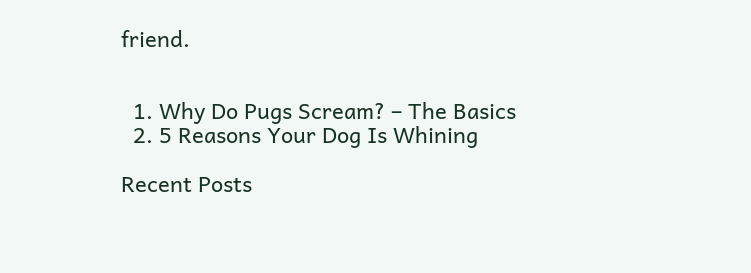friend.


  1. Why Do Pugs Scream? – The Basics
  2. 5 Reasons Your Dog Is Whining

Recent Posts